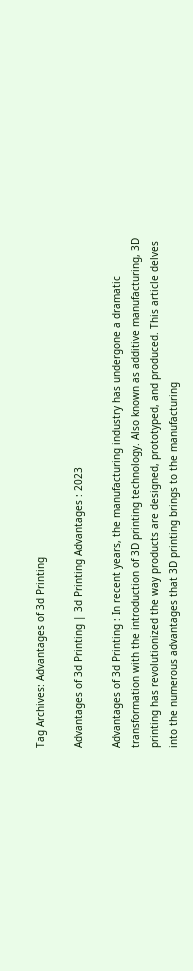Tag Archives: Advantages of 3d Printing

Advantages of 3d Printing | 3d Printing Advantages : 2023

Advantages of 3d Printing : In recent years, the manufacturing industry has undergone a dramatic transformation with the introduction of 3D printing technology. Also known as additive manufacturing, 3D printing has revolutionized the way products are designed, prototyped, and produced. This article delves into the numerous advantages that 3D printing brings to the manufacturing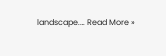landscape.… Read More »